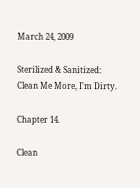March 24, 2009

Sterilized & Sanitized: Clean Me More, I'm Dirty.

Chapter 14.

Clean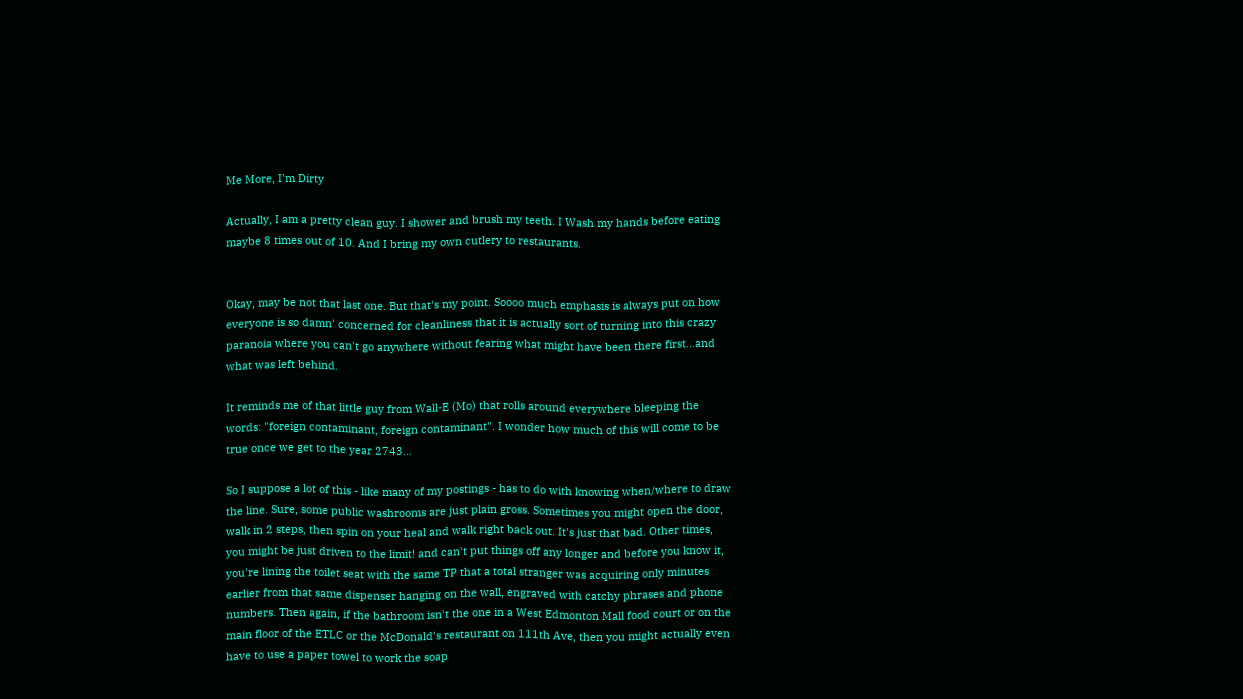Me More, I'm Dirty

Actually, I am a pretty clean guy. I shower and brush my teeth. I Wash my hands before eating maybe 8 times out of 10. And I bring my own cutlery to restaurants.


Okay, may be not that last one. But that's my point. Soooo much emphasis is always put on how everyone is so damn' concerned for cleanliness that it is actually sort of turning into this crazy paranoia where you can't go anywhere without fearing what might have been there first...and what was left behind.

It reminds me of that little guy from Wall-E (Mo) that rolls around everywhere bleeping the words: "foreign contaminant, foreign contaminant". I wonder how much of this will come to be true once we get to the year 2743...

So I suppose a lot of this - like many of my postings - has to do with knowing when/where to draw the line. Sure, some public washrooms are just plain gross. Sometimes you might open the door, walk in 2 steps, then spin on your heal and walk right back out. It's just that bad. Other times, you might be just driven to the limit! and can't put things off any longer and before you know it, you're lining the toilet seat with the same TP that a total stranger was acquiring only minutes earlier from that same dispenser hanging on the wall, engraved with catchy phrases and phone numbers. Then again, if the bathroom isn't the one in a West Edmonton Mall food court or on the main floor of the ETLC or the McDonald's restaurant on 111th Ave, then you might actually even have to use a paper towel to work the soap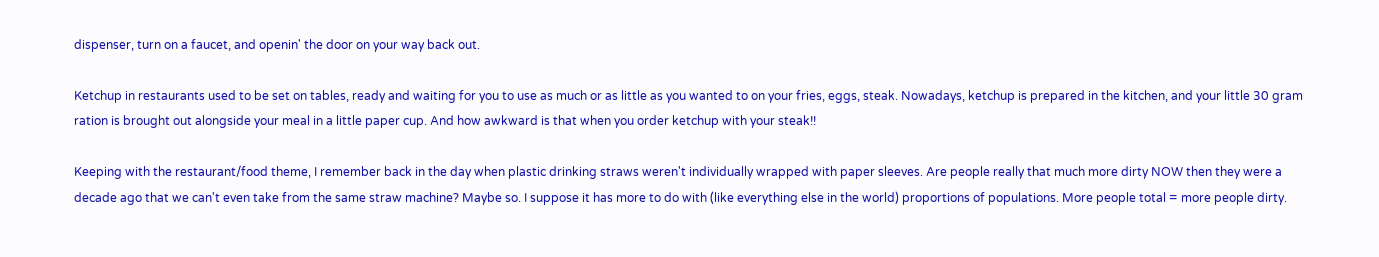dispenser, turn on a faucet, and openin' the door on your way back out.

Ketchup in restaurants used to be set on tables, ready and waiting for you to use as much or as little as you wanted to on your fries, eggs, steak. Nowadays, ketchup is prepared in the kitchen, and your little 30 gram ration is brought out alongside your meal in a little paper cup. And how awkward is that when you order ketchup with your steak!!

Keeping with the restaurant/food theme, I remember back in the day when plastic drinking straws weren't individually wrapped with paper sleeves. Are people really that much more dirty NOW then they were a decade ago that we can't even take from the same straw machine? Maybe so. I suppose it has more to do with (like everything else in the world) proportions of populations. More people total = more people dirty.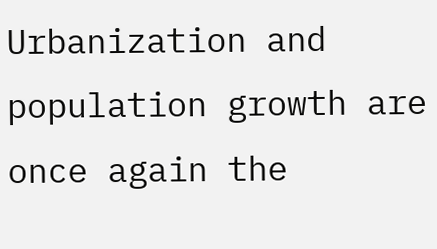Urbanization and population growth are once again the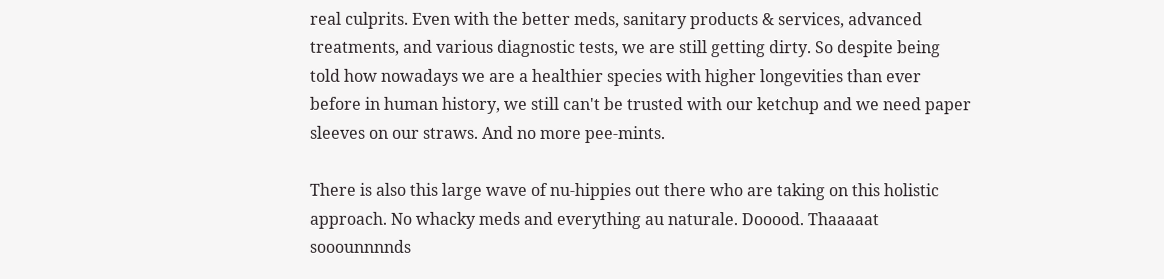real culprits. Even with the better meds, sanitary products & services, advanced treatments, and various diagnostic tests, we are still getting dirty. So despite being told how nowadays we are a healthier species with higher longevities than ever before in human history, we still can't be trusted with our ketchup and we need paper sleeves on our straws. And no more pee-mints.

There is also this large wave of nu-hippies out there who are taking on this holistic approach. No whacky meds and everything au naturale. Dooood. Thaaaaat sooounnnnds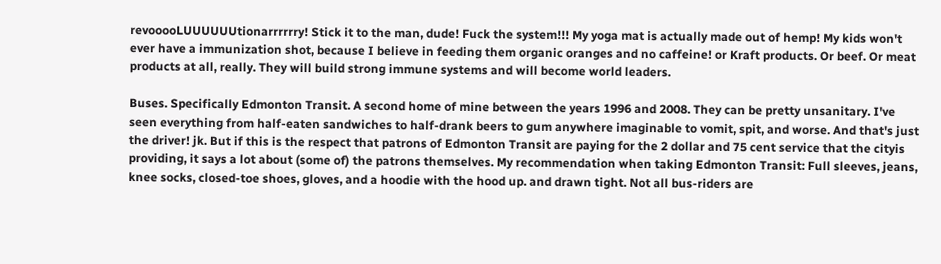revooooLUUUUUUtionarrrrrry! Stick it to the man, dude! Fuck the system!!! My yoga mat is actually made out of hemp! My kids won't ever have a immunization shot, because I believe in feeding them organic oranges and no caffeine! or Kraft products. Or beef. Or meat products at all, really. They will build strong immune systems and will become world leaders.

Buses. Specifically Edmonton Transit. A second home of mine between the years 1996 and 2008. They can be pretty unsanitary. I've seen everything from half-eaten sandwiches to half-drank beers to gum anywhere imaginable to vomit, spit, and worse. And that's just the driver! jk. But if this is the respect that patrons of Edmonton Transit are paying for the 2 dollar and 75 cent service that the cityis providing, it says a lot about (some of) the patrons themselves. My recommendation when taking Edmonton Transit: Full sleeves, jeans, knee socks, closed-toe shoes, gloves, and a hoodie with the hood up. and drawn tight. Not all bus-riders are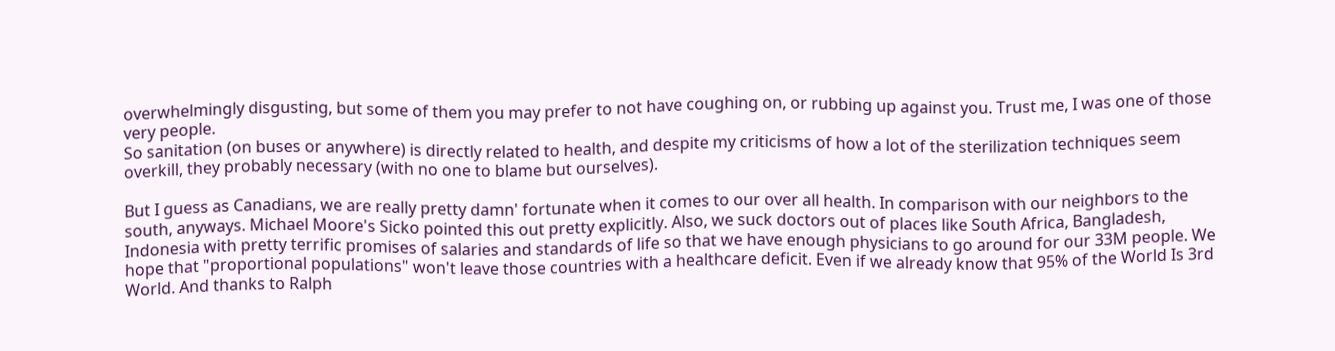overwhelmingly disgusting, but some of them you may prefer to not have coughing on, or rubbing up against you. Trust me, I was one of those very people.
So sanitation (on buses or anywhere) is directly related to health, and despite my criticisms of how a lot of the sterilization techniques seem overkill, they probably necessary (with no one to blame but ourselves).

But I guess as Canadians, we are really pretty damn' fortunate when it comes to our over all health. In comparison with our neighbors to the south, anyways. Michael Moore's Sicko pointed this out pretty explicitly. Also, we suck doctors out of places like South Africa, Bangladesh, Indonesia with pretty terrific promises of salaries and standards of life so that we have enough physicians to go around for our 33M people. We hope that "proportional populations" won't leave those countries with a healthcare deficit. Even if we already know that 95% of the World Is 3rd World. And thanks to Ralph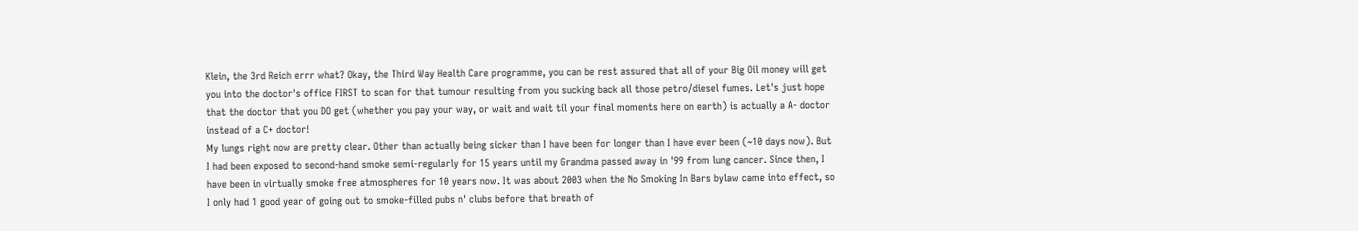Klein, the 3rd Reich errr what? Okay, the Third Way Health Care programme, you can be rest assured that all of your Big Oil money will get you into the doctor's office FIRST to scan for that tumour resulting from you sucking back all those petro/diesel fumes. Let's just hope that the doctor that you DO get (whether you pay your way, or wait and wait til your final moments here on earth) is actually a A- doctor instead of a C+ doctor!
My lungs right now are pretty clear. Other than actually being sicker than I have been for longer than I have ever been (~10 days now). But I had been exposed to second-hand smoke semi-regularly for 15 years until my Grandma passed away in '99 from lung cancer. Since then, I have been in virtually smoke free atmospheres for 10 years now. It was about 2003 when the No Smoking In Bars bylaw came into effect, so I only had 1 good year of going out to smoke-filled pubs n' clubs before that breath of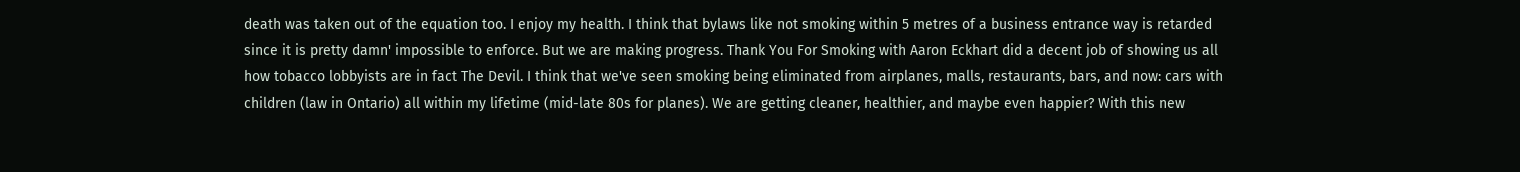death was taken out of the equation too. I enjoy my health. I think that bylaws like not smoking within 5 metres of a business entrance way is retarded since it is pretty damn' impossible to enforce. But we are making progress. Thank You For Smoking with Aaron Eckhart did a decent job of showing us all how tobacco lobbyists are in fact The Devil. I think that we've seen smoking being eliminated from airplanes, malls, restaurants, bars, and now: cars with children (law in Ontario) all within my lifetime (mid-late 80s for planes). We are getting cleaner, healthier, and maybe even happier? With this new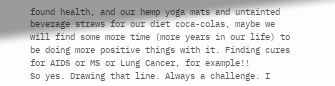found health, and our hemp yoga mats and untainted beverage straws for our diet coca-colas, maybe we will find some more time (more years in our life) to be doing more positive things with it. Finding cures for AIDS or MS or Lung Cancer, for example!!
So yes. Drawing that line. Always a challenge. I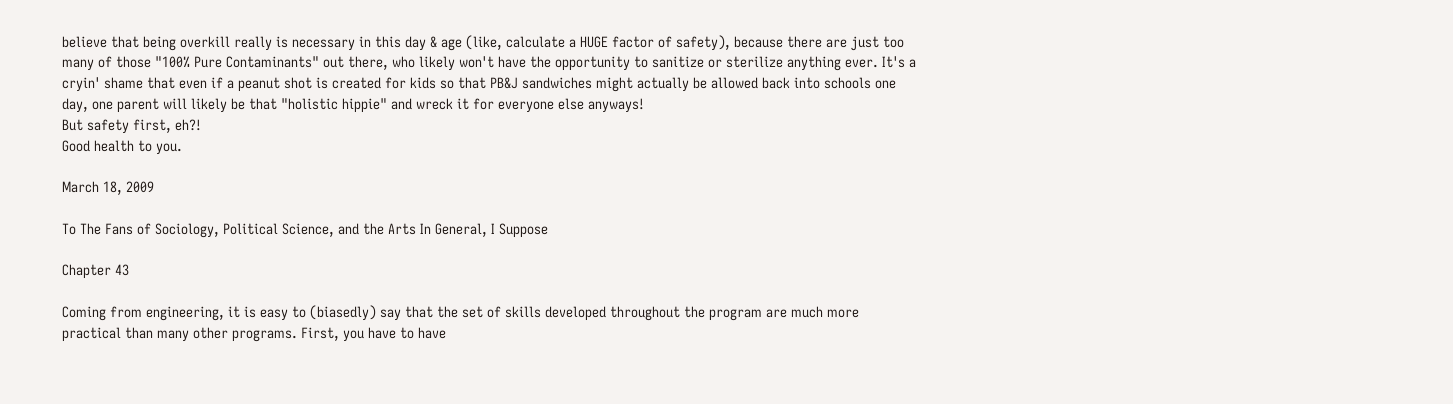believe that being overkill really is necessary in this day & age (like, calculate a HUGE factor of safety), because there are just too many of those "100% Pure Contaminants" out there, who likely won't have the opportunity to sanitize or sterilize anything ever. It's a cryin' shame that even if a peanut shot is created for kids so that PB&J sandwiches might actually be allowed back into schools one day, one parent will likely be that "holistic hippie" and wreck it for everyone else anyways!
But safety first, eh?!
Good health to you.

March 18, 2009

To The Fans of Sociology, Political Science, and the Arts In General, I Suppose

Chapter 43

Coming from engineering, it is easy to (biasedly) say that the set of skills developed throughout the program are much more practical than many other programs. First, you have to have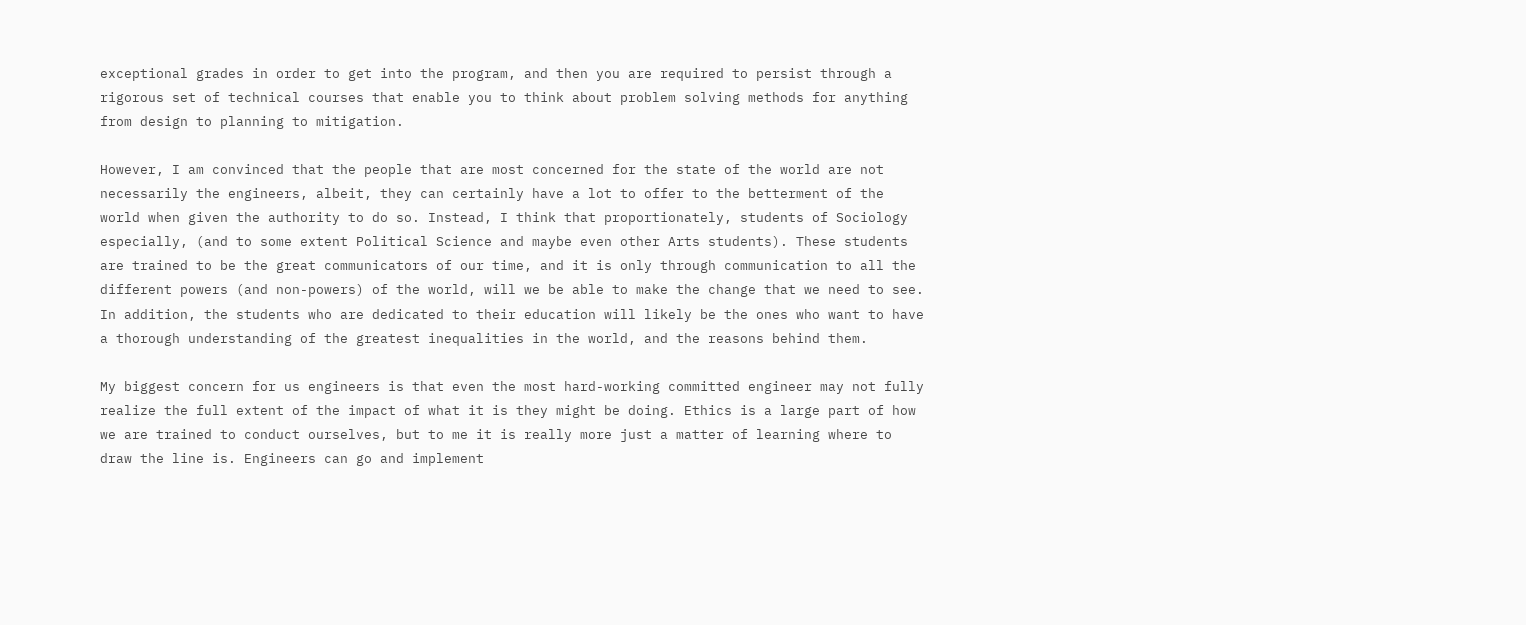exceptional grades in order to get into the program, and then you are required to persist through a rigorous set of technical courses that enable you to think about problem solving methods for anything from design to planning to mitigation.

However, I am convinced that the people that are most concerned for the state of the world are not necessarily the engineers, albeit, they can certainly have a lot to offer to the betterment of the world when given the authority to do so. Instead, I think that proportionately, students of Sociology especially, (and to some extent Political Science and maybe even other Arts students). These students are trained to be the great communicators of our time, and it is only through communication to all the different powers (and non-powers) of the world, will we be able to make the change that we need to see. In addition, the students who are dedicated to their education will likely be the ones who want to have a thorough understanding of the greatest inequalities in the world, and the reasons behind them.

My biggest concern for us engineers is that even the most hard-working committed engineer may not fully realize the full extent of the impact of what it is they might be doing. Ethics is a large part of how we are trained to conduct ourselves, but to me it is really more just a matter of learning where to draw the line is. Engineers can go and implement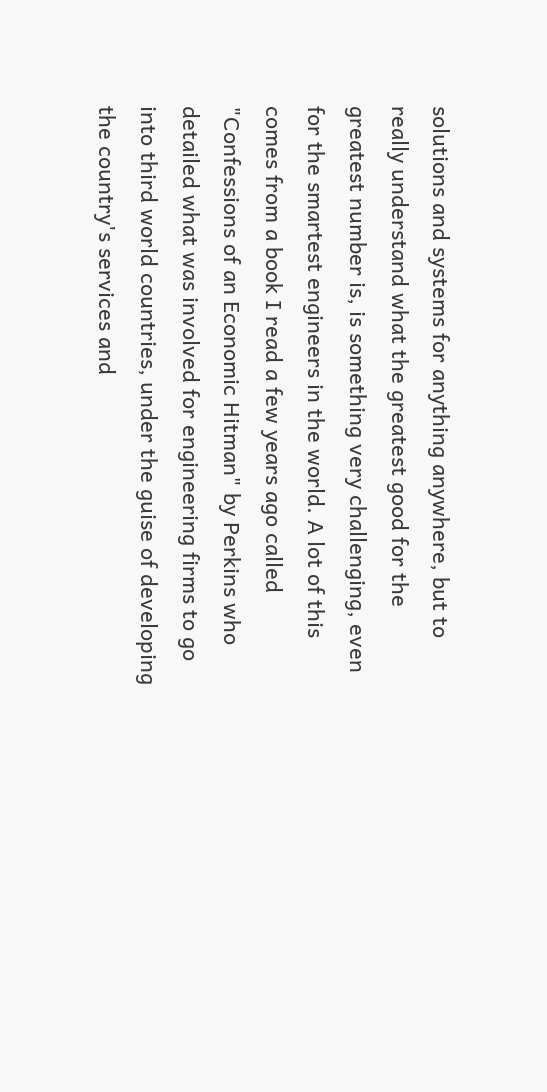solutions and systems for anything anywhere, but to really understand what the greatest good for the greatest number is, is something very challenging, even for the smartest engineers in the world. A lot of this comes from a book I read a few years ago called "Confessions of an Economic Hitman" by Perkins who detailed what was involved for engineering firms to go into third world countries, under the guise of developing the country's services and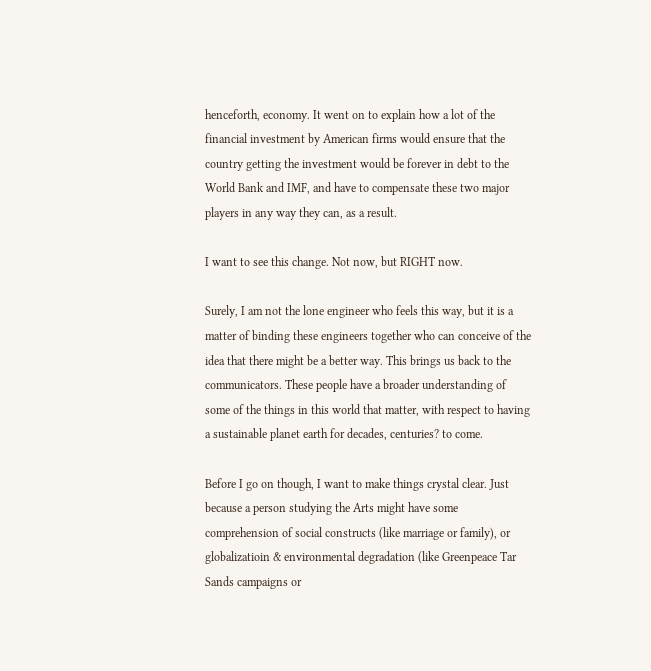henceforth, economy. It went on to explain how a lot of the financial investment by American firms would ensure that the country getting the investment would be forever in debt to the World Bank and IMF, and have to compensate these two major players in any way they can, as a result.

I want to see this change. Not now, but RIGHT now.

Surely, I am not the lone engineer who feels this way, but it is a matter of binding these engineers together who can conceive of the idea that there might be a better way. This brings us back to the communicators. These people have a broader understanding of some of the things in this world that matter, with respect to having a sustainable planet earth for decades, centuries? to come.

Before I go on though, I want to make things crystal clear. Just because a person studying the Arts might have some comprehension of social constructs (like marriage or family), or globalizatioin & environmental degradation (like Greenpeace Tar Sands campaigns or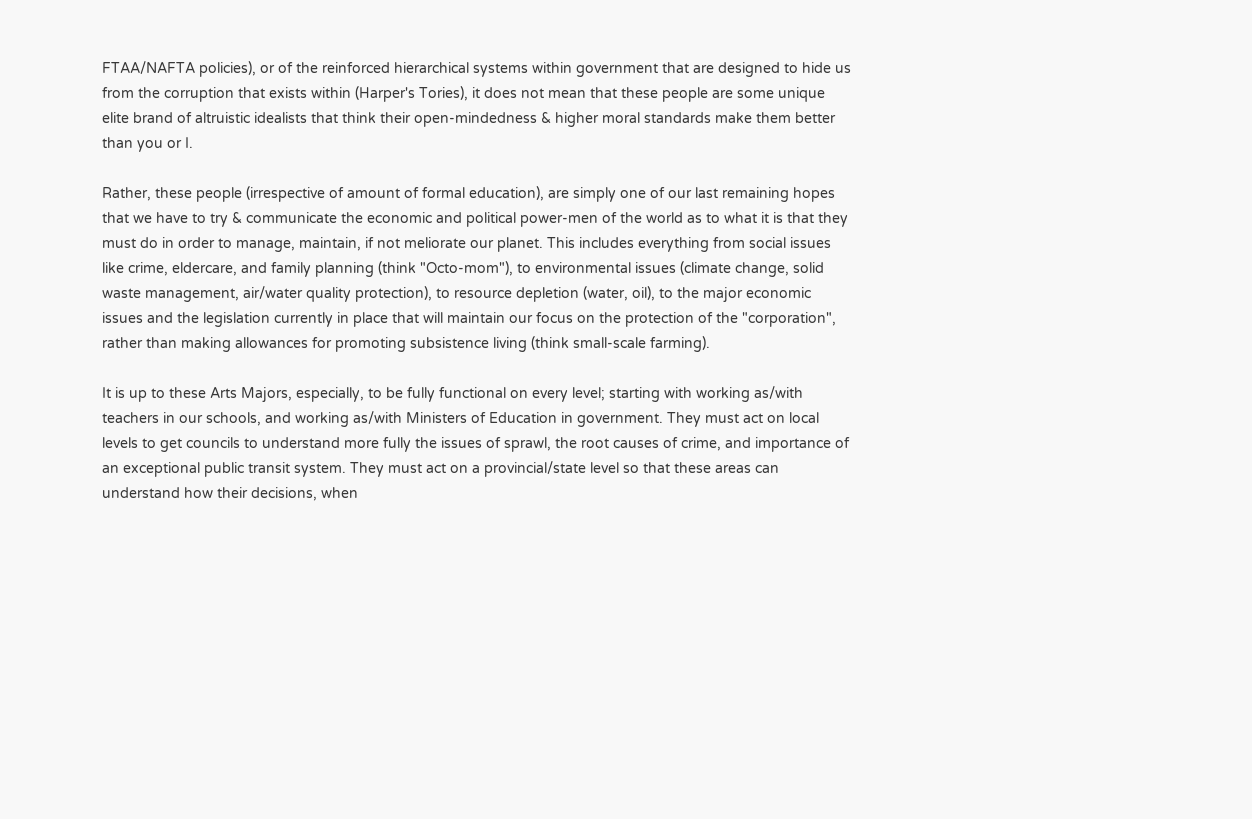FTAA/NAFTA policies), or of the reinforced hierarchical systems within government that are designed to hide us from the corruption that exists within (Harper's Tories), it does not mean that these people are some unique elite brand of altruistic idealists that think their open-mindedness & higher moral standards make them better than you or I.

Rather, these people (irrespective of amount of formal education), are simply one of our last remaining hopes that we have to try & communicate the economic and political power-men of the world as to what it is that they must do in order to manage, maintain, if not meliorate our planet. This includes everything from social issues like crime, eldercare, and family planning (think "Octo-mom"), to environmental issues (climate change, solid waste management, air/water quality protection), to resource depletion (water, oil), to the major economic issues and the legislation currently in place that will maintain our focus on the protection of the "corporation", rather than making allowances for promoting subsistence living (think small-scale farming).

It is up to these Arts Majors, especially, to be fully functional on every level; starting with working as/with teachers in our schools, and working as/with Ministers of Education in government. They must act on local levels to get councils to understand more fully the issues of sprawl, the root causes of crime, and importance of an exceptional public transit system. They must act on a provincial/state level so that these areas can understand how their decisions, when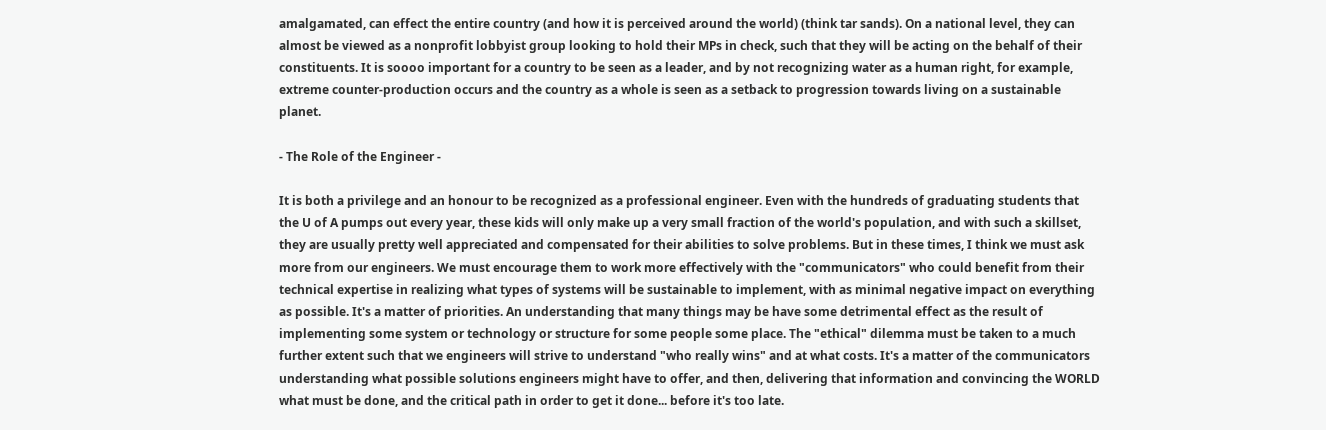amalgamated, can effect the entire country (and how it is perceived around the world) (think tar sands). On a national level, they can almost be viewed as a nonprofit lobbyist group looking to hold their MPs in check, such that they will be acting on the behalf of their constituents. It is soooo important for a country to be seen as a leader, and by not recognizing water as a human right, for example, extreme counter-production occurs and the country as a whole is seen as a setback to progression towards living on a sustainable planet.

- The Role of the Engineer -

It is both a privilege and an honour to be recognized as a professional engineer. Even with the hundreds of graduating students that the U of A pumps out every year, these kids will only make up a very small fraction of the world's population, and with such a skillset, they are usually pretty well appreciated and compensated for their abilities to solve problems. But in these times, I think we must ask more from our engineers. We must encourage them to work more effectively with the "communicators" who could benefit from their technical expertise in realizing what types of systems will be sustainable to implement, with as minimal negative impact on everything as possible. It's a matter of priorities. An understanding that many things may be have some detrimental effect as the result of implementing some system or technology or structure for some people some place. The "ethical" dilemma must be taken to a much further extent such that we engineers will strive to understand "who really wins" and at what costs. It's a matter of the communicators understanding what possible solutions engineers might have to offer, and then, delivering that information and convincing the WORLD what must be done, and the critical path in order to get it done... before it's too late.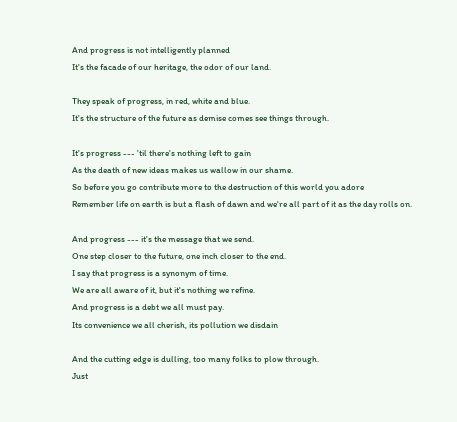And progress is not intelligently planned
It's the facade of our heritage, the odor of our land.

They speak of progress, in red, white and blue.
It's the structure of the future as demise comes see things through.

It's progress --- 'til there's nothing left to gain
As the death of new ideas makes us wallow in our shame.
So before you go contribute more to the destruction of this world you adore
Remember life on earth is but a flash of dawn and we're all part of it as the day rolls on.

And progress --- it's the message that we send.
One step closer to the future, one inch closer to the end.
I say that progress is a synonym of time.
We are all aware of it, but it's nothing we refine.
And progress is a debt we all must pay.
Its convenience we all cherish, its pollution we disdain

And the cutting edge is dulling, too many folks to plow through.
Just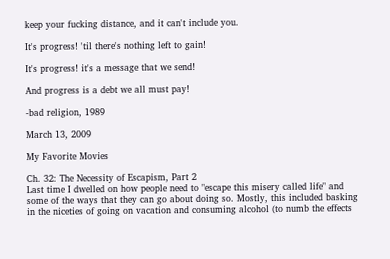keep your fucking distance, and it can't include you.

It's progress! 'til there's nothing left to gain!

It's progress! it's a message that we send!

And progress is a debt we all must pay!

-bad religion, 1989

March 13, 2009

My Favorite Movies

Ch. 32: The Necessity of Escapism, Part 2
Last time I dwelled on how people need to "escape this misery called life" and some of the ways that they can go about doing so. Mostly, this included basking in the niceties of going on vacation and consuming alcohol (to numb the effects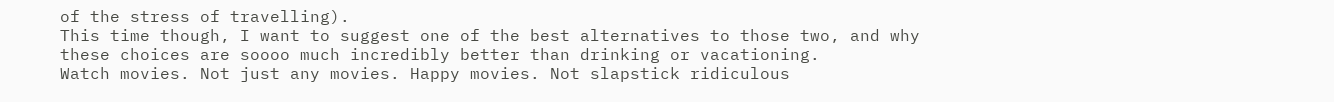of the stress of travelling).
This time though, I want to suggest one of the best alternatives to those two, and why these choices are soooo much incredibly better than drinking or vacationing.
Watch movies. Not just any movies. Happy movies. Not slapstick ridiculous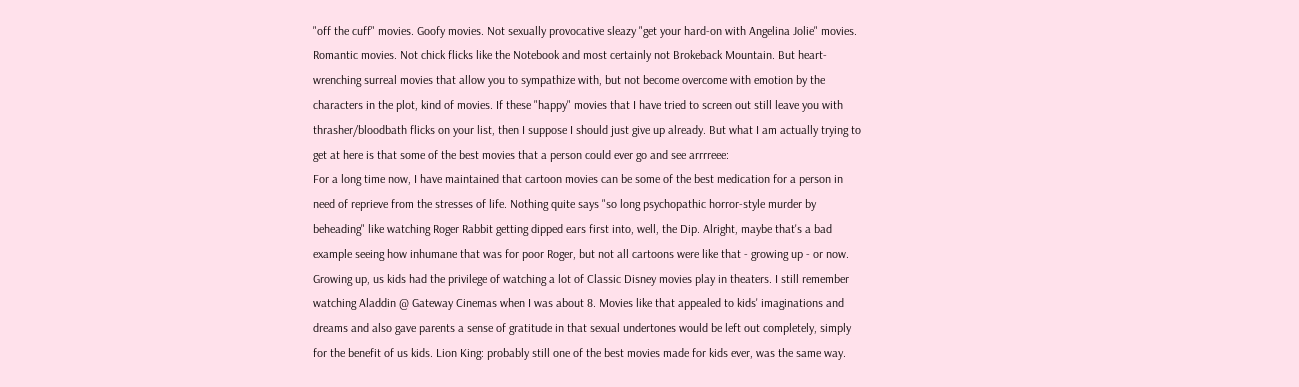"off the cuff" movies. Goofy movies. Not sexually provocative sleazy "get your hard-on with Angelina Jolie" movies. Romantic movies. Not chick flicks like the Notebook and most certainly not Brokeback Mountain. But heart-wrenching surreal movies that allow you to sympathize with, but not become overcome with emotion by the characters in the plot, kind of movies. If these "happy" movies that I have tried to screen out still leave you with thrasher/bloodbath flicks on your list, then I suppose I should just give up already. But what I am actually trying to get at here is that some of the best movies that a person could ever go and see arrrreee:
For a long time now, I have maintained that cartoon movies can be some of the best medication for a person in need of reprieve from the stresses of life. Nothing quite says "so long psychopathic horror-style murder by beheading" like watching Roger Rabbit getting dipped ears first into, well, the Dip. Alright, maybe that's a bad example seeing how inhumane that was for poor Roger, but not all cartoons were like that - growing up - or now.
Growing up, us kids had the privilege of watching a lot of Classic Disney movies play in theaters. I still remember watching Aladdin @ Gateway Cinemas when I was about 8. Movies like that appealed to kids' imaginations and dreams and also gave parents a sense of gratitude in that sexual undertones would be left out completely, simply for the benefit of us kids. Lion King: probably still one of the best movies made for kids ever, was the same way.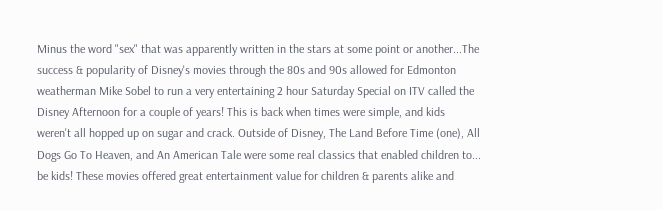Minus the word "sex" that was apparently written in the stars at some point or another...The success & popularity of Disney's movies through the 80s and 90s allowed for Edmonton weatherman Mike Sobel to run a very entertaining 2 hour Saturday Special on ITV called the Disney Afternoon for a couple of years! This is back when times were simple, and kids weren't all hopped up on sugar and crack. Outside of Disney, The Land Before Time (one), All Dogs Go To Heaven, and An American Tale were some real classics that enabled children to... be kids! These movies offered great entertainment value for children & parents alike and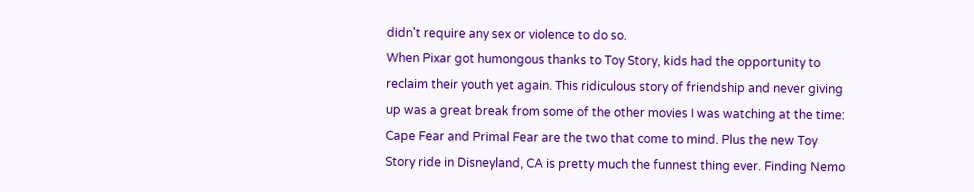didn't require any sex or violence to do so.
When Pixar got humongous thanks to Toy Story, kids had the opportunity to reclaim their youth yet again. This ridiculous story of friendship and never giving up was a great break from some of the other movies I was watching at the time: Cape Fear and Primal Fear are the two that come to mind. Plus the new Toy Story ride in Disneyland, CA is pretty much the funnest thing ever. Finding Nemo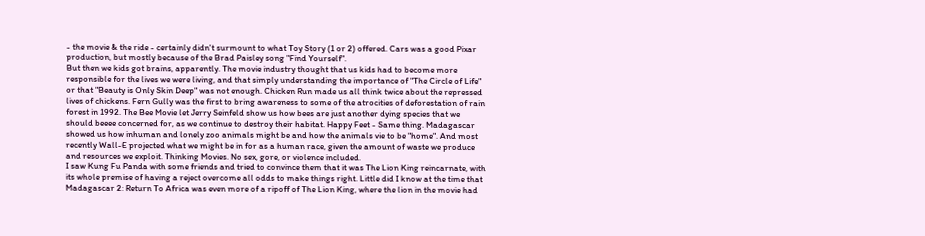- the movie & the ride - certainly didn't surmount to what Toy Story (1 or 2) offered. Cars was a good Pixar production, but mostly because of the Brad Paisley song "Find Yourself".
But then we kids got brains, apparently. The movie industry thought that us kids had to become more responsible for the lives we were living, and that simply understanding the importance of "The Circle of Life" or that "Beauty is Only Skin Deep" was not enough. Chicken Run made us all think twice about the repressed lives of chickens. Fern Gully was the first to bring awareness to some of the atrocities of deforestation of rain forest in 1992. The Bee Movie let Jerry Seinfeld show us how bees are just another dying species that we should beeee concerned for, as we continue to destroy their habitat. Happy Feet - Same thing. Madagascar showed us how inhuman and lonely zoo animals might be and how the animals vie to be "home". And most recently Wall-E projected what we might be in for as a human race, given the amount of waste we produce and resources we exploit. Thinking Movies. No sex, gore, or violence included.
I saw Kung Fu Panda with some friends and tried to convince them that it was The Lion King reincarnate, with its whole premise of having a reject overcome all odds to make things right. Little did I know at the time that Madagascar 2: Return To Africa was even more of a ripoff of The Lion King, where the lion in the movie had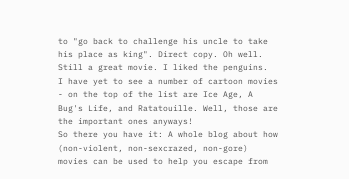to "go back to challenge his uncle to take his place as king". Direct copy. Oh well. Still a great movie. I liked the penguins.
I have yet to see a number of cartoon movies - on the top of the list are Ice Age, A Bug's Life, and Ratatouille. Well, those are the important ones anyways!
So there you have it: A whole blog about how (non-violent, non-sexcrazed, non-gore) movies can be used to help you escape from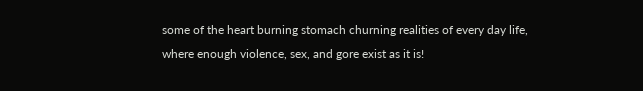some of the heart burning stomach churning realities of every day life, where enough violence, sex, and gore exist as it is!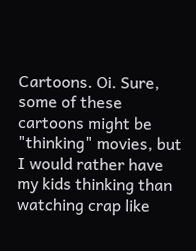Cartoons. Oi. Sure, some of these cartoons might be "thinking" movies, but I would rather have my kids thinking than watching crap like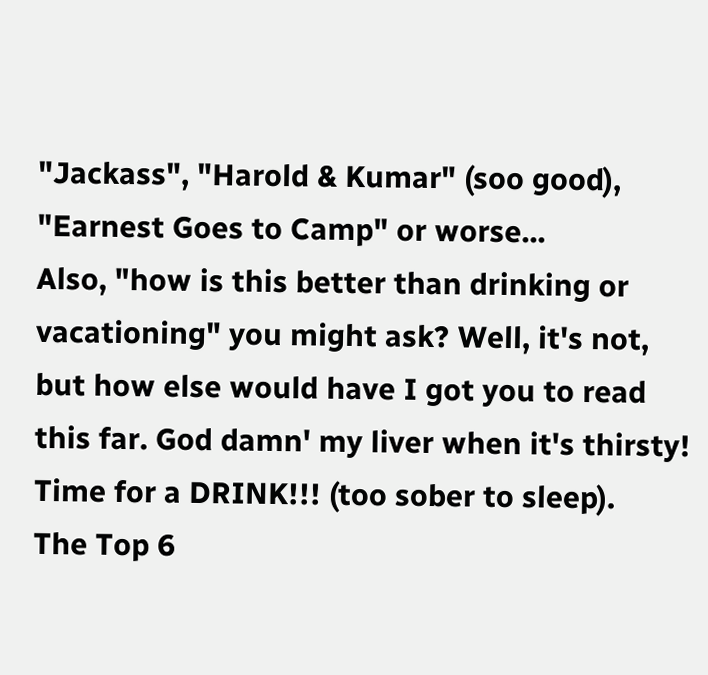"Jackass", "Harold & Kumar" (soo good), "Earnest Goes to Camp" or worse...
Also, "how is this better than drinking or vacationing" you might ask? Well, it's not, but how else would have I got you to read this far. God damn' my liver when it's thirsty! Time for a DRINK!!! (too sober to sleep).
The Top 6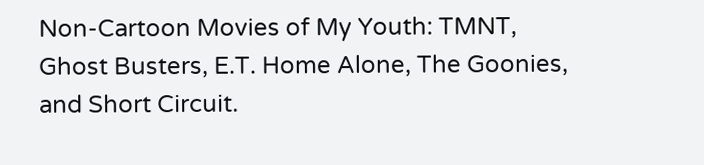Non-Cartoon Movies of My Youth: TMNT, Ghost Busters, E.T. Home Alone, The Goonies, and Short Circuit.